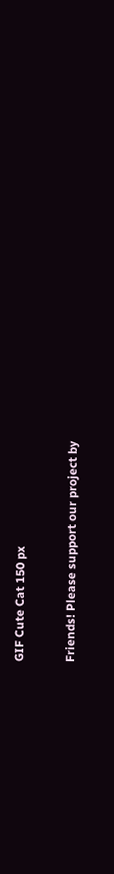GIF Cute Cat 150 px

Friends! Please support our project by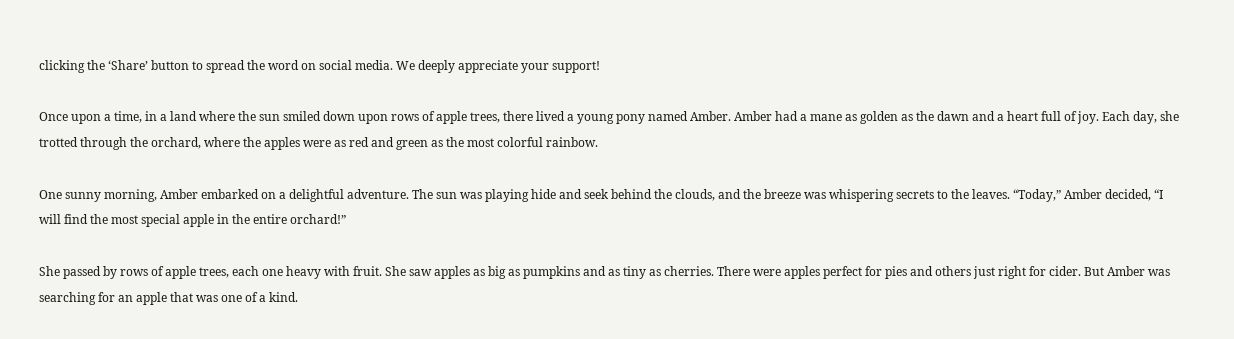clicking the ‘Share’ button to spread the word on social media. We deeply appreciate your support!

Once upon a time, in a land where the sun smiled down upon rows of apple trees, there lived a young pony named Amber. Amber had a mane as golden as the dawn and a heart full of joy. Each day, she trotted through the orchard, where the apples were as red and green as the most colorful rainbow.

One sunny morning, Amber embarked on a delightful adventure. The sun was playing hide and seek behind the clouds, and the breeze was whispering secrets to the leaves. “Today,” Amber decided, “I will find the most special apple in the entire orchard!”

She passed by rows of apple trees, each one heavy with fruit. She saw apples as big as pumpkins and as tiny as cherries. There were apples perfect for pies and others just right for cider. But Amber was searching for an apple that was one of a kind.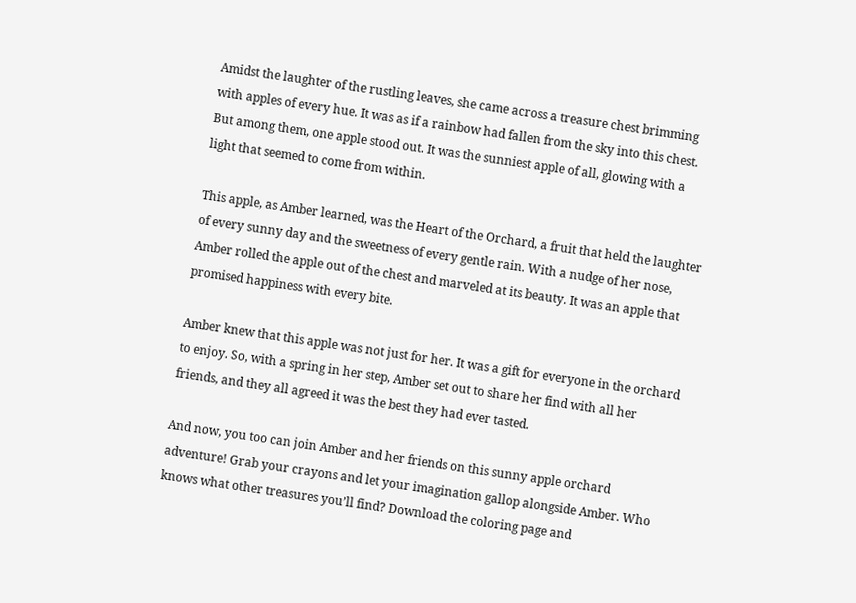Amidst the laughter of the rustling leaves, she came across a treasure chest brimming with apples of every hue. It was as if a rainbow had fallen from the sky into this chest. But among them, one apple stood out. It was the sunniest apple of all, glowing with a light that seemed to come from within.

This apple, as Amber learned, was the Heart of the Orchard, a fruit that held the laughter of every sunny day and the sweetness of every gentle rain. With a nudge of her nose, Amber rolled the apple out of the chest and marveled at its beauty. It was an apple that promised happiness with every bite.

Amber knew that this apple was not just for her. It was a gift for everyone in the orchard to enjoy. So, with a spring in her step, Amber set out to share her find with all her friends, and they all agreed it was the best they had ever tasted.

And now, you too can join Amber and her friends on this sunny apple orchard adventure! Grab your crayons and let your imagination gallop alongside Amber. Who knows what other treasures you’ll find? Download the coloring page and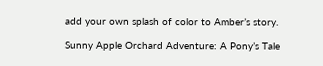add your own splash of color to Amber’s story.

Sunny Apple Orchard Adventure: A Pony’s Tale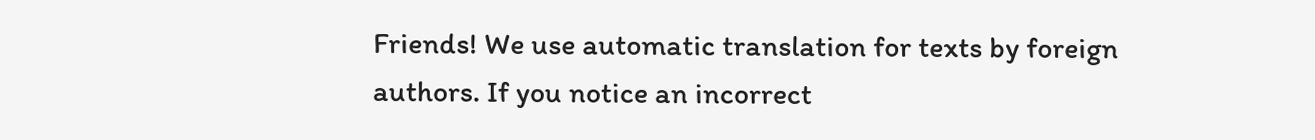Friends! We use automatic translation for texts by foreign authors. If you notice an incorrect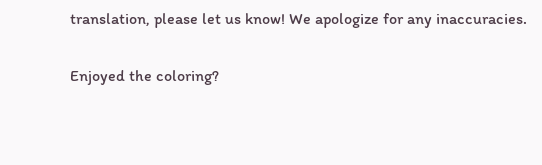translation, please let us know! We apologize for any inaccuracies.

Enjoyed the coloring?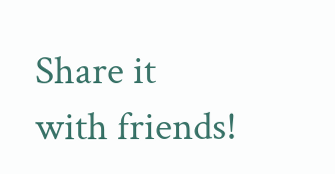Share it with friends!